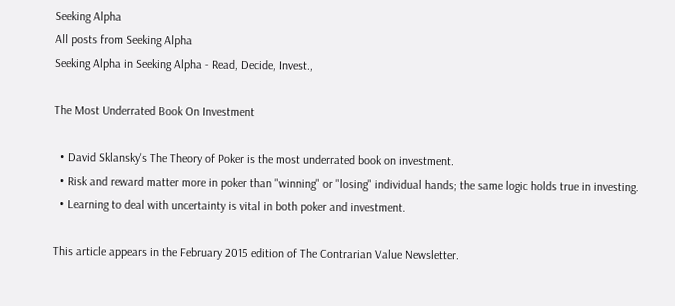Seeking Alpha
All posts from Seeking Alpha
Seeking Alpha in Seeking Alpha - Read, Decide, Invest.,

The Most Underrated Book On Investment

  • David Sklansky's The Theory of Poker is the most underrated book on investment.
  • Risk and reward matter more in poker than "winning" or "losing" individual hands; the same logic holds true in investing.
  • Learning to deal with uncertainty is vital in both poker and investment.

This article appears in the February 2015 edition of The Contrarian Value Newsletter.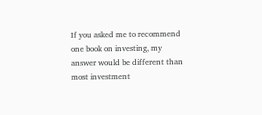If you asked me to recommend one book on investing, my answer would be different than most investment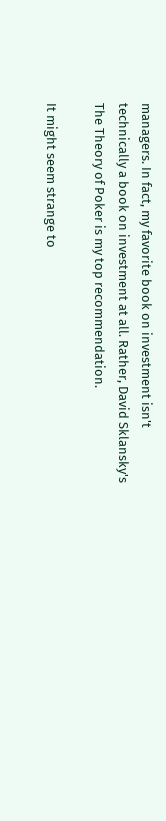managers. In fact, my favorite book on investment isn't technically a book on investment at all. Rather, David Sklansky's The Theory of Poker is my top recommendation.

It might seem strange to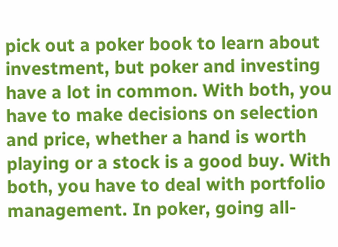pick out a poker book to learn about investment, but poker and investing have a lot in common. With both, you have to make decisions on selection and price, whether a hand is worth playing or a stock is a good buy. With both, you have to deal with portfolio management. In poker, going all-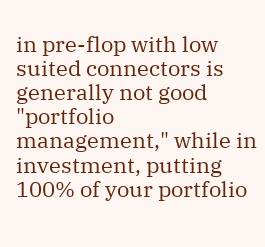in pre-flop with low suited connectors is generally not good "portfolio management," while in investment, putting 100% of your portfolio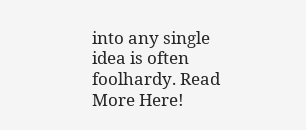into any single idea is often foolhardy. Read More Here!